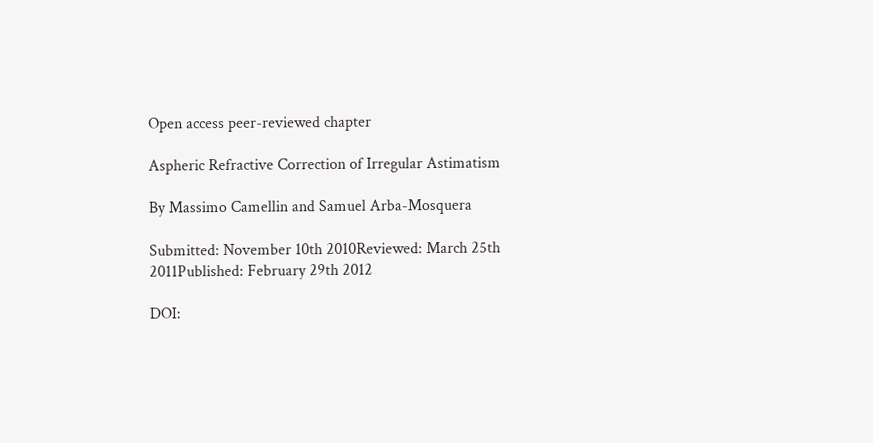Open access peer-reviewed chapter

Aspheric Refractive Correction of Irregular Astimatism

By Massimo Camellin and Samuel Arba-Mosquera

Submitted: November 10th 2010Reviewed: March 25th 2011Published: February 29th 2012

DOI: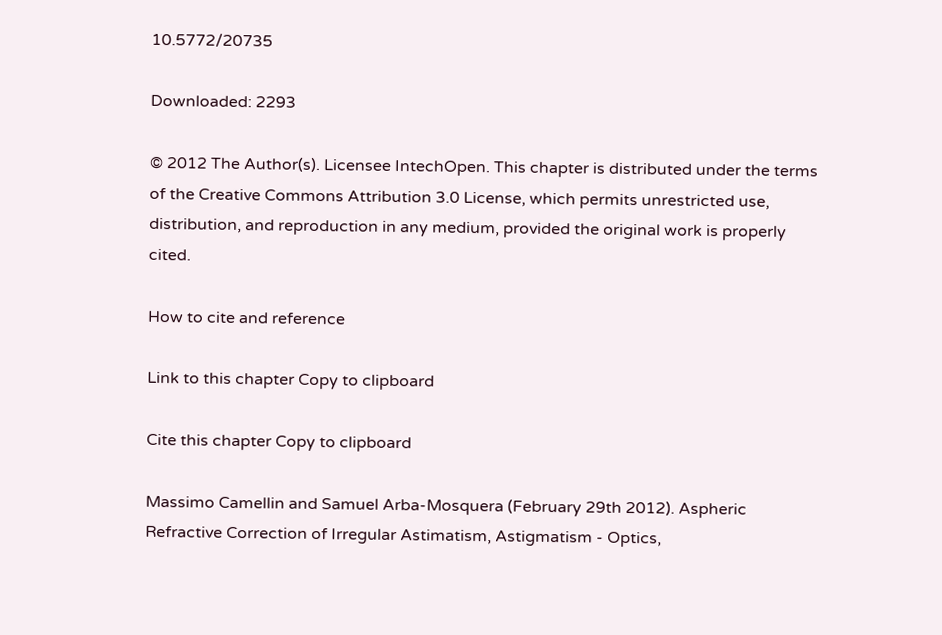10.5772/20735

Downloaded: 2293

© 2012 The Author(s). Licensee IntechOpen. This chapter is distributed under the terms of the Creative Commons Attribution 3.0 License, which permits unrestricted use, distribution, and reproduction in any medium, provided the original work is properly cited.

How to cite and reference

Link to this chapter Copy to clipboard

Cite this chapter Copy to clipboard

Massimo Camellin and Samuel Arba-Mosquera (February 29th 2012). Aspheric Refractive Correction of Irregular Astimatism, Astigmatism - Optics,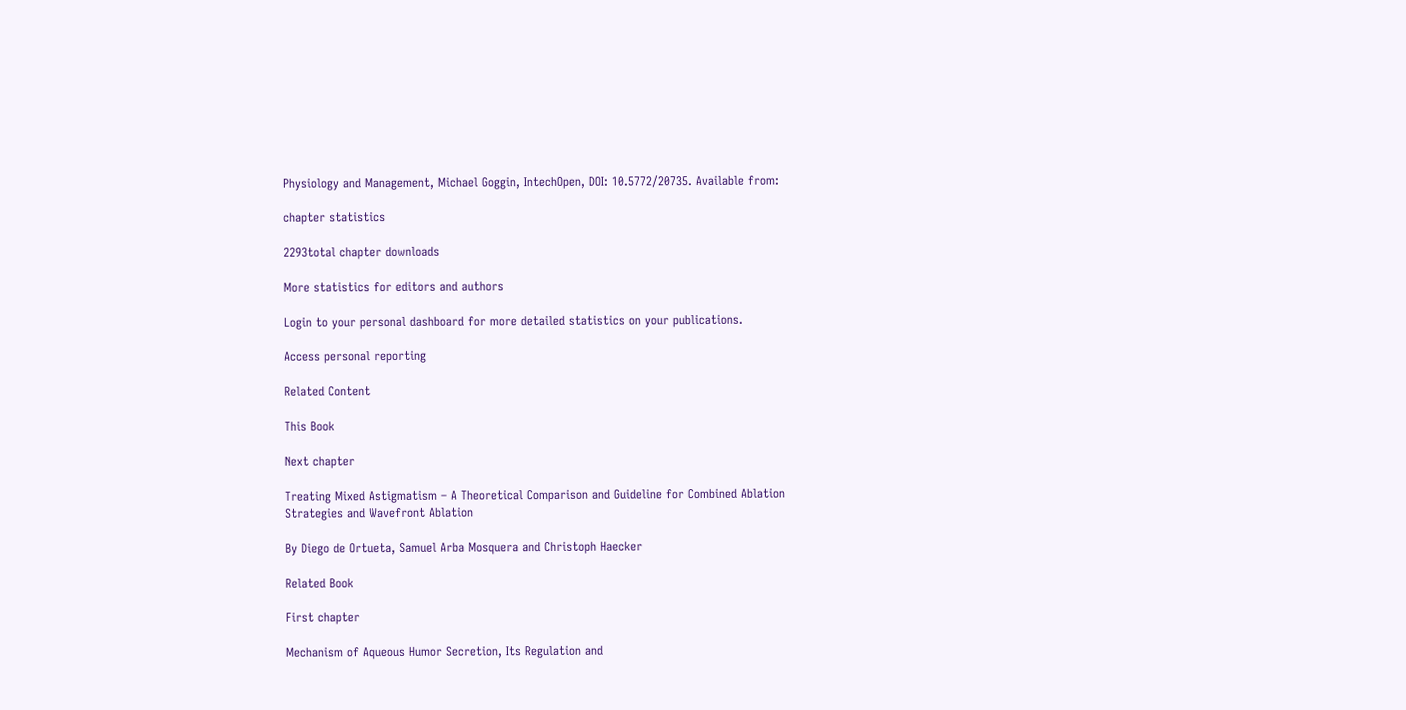Physiology and Management, Michael Goggin, IntechOpen, DOI: 10.5772/20735. Available from:

chapter statistics

2293total chapter downloads

More statistics for editors and authors

Login to your personal dashboard for more detailed statistics on your publications.

Access personal reporting

Related Content

This Book

Next chapter

Treating Mixed Astigmatism – A Theoretical Comparison and Guideline for Combined Ablation Strategies and Wavefront Ablation

By Diego de Ortueta, Samuel Arba Mosquera and Christoph Haecker

Related Book

First chapter

Mechanism of Aqueous Humor Secretion, Its Regulation and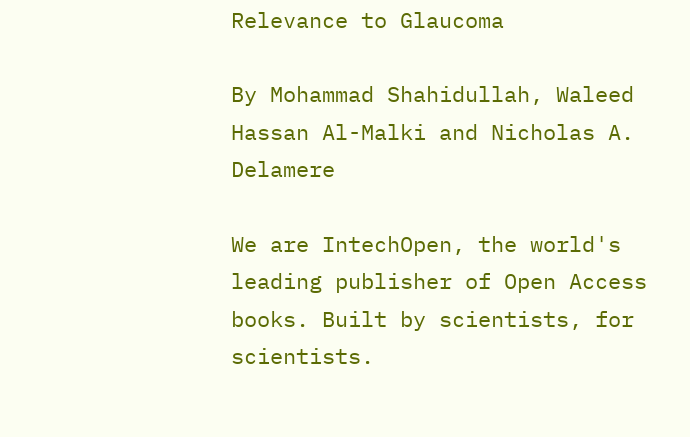Relevance to Glaucoma

By Mohammad Shahidullah, Waleed Hassan Al-Malki and Nicholas A. Delamere

We are IntechOpen, the world's leading publisher of Open Access books. Built by scientists, for scientists.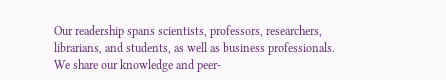Our readership spans scientists, professors, researchers, librarians, and students, as well as business professionals. We share our knowledge and peer-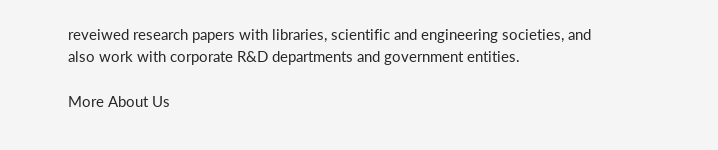reveiwed research papers with libraries, scientific and engineering societies, and also work with corporate R&D departments and government entities.

More About Us